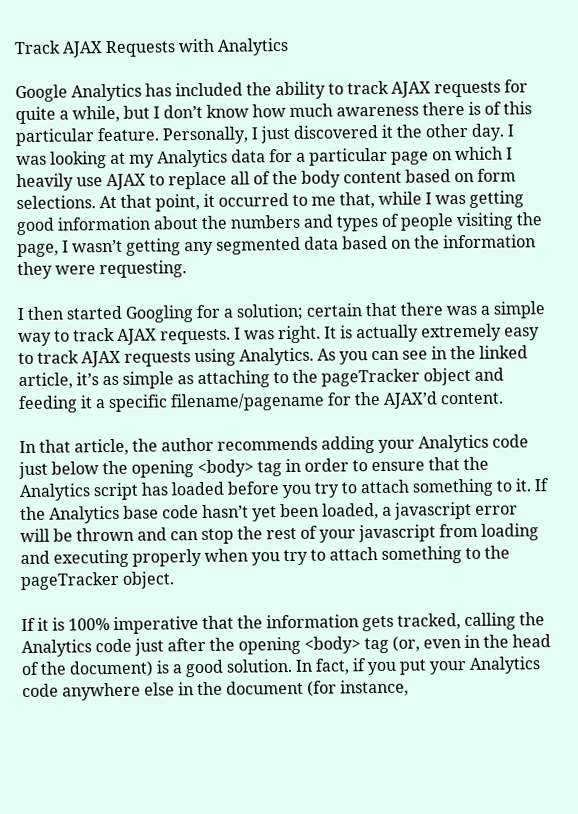Track AJAX Requests with Analytics

Google Analytics has included the ability to track AJAX requests for quite a while, but I don’t know how much awareness there is of this particular feature. Personally, I just discovered it the other day. I was looking at my Analytics data for a particular page on which I heavily use AJAX to replace all of the body content based on form selections. At that point, it occurred to me that, while I was getting good information about the numbers and types of people visiting the page, I wasn’t getting any segmented data based on the information they were requesting.

I then started Googling for a solution; certain that there was a simple way to track AJAX requests. I was right. It is actually extremely easy to track AJAX requests using Analytics. As you can see in the linked article, it’s as simple as attaching to the pageTracker object and feeding it a specific filename/pagename for the AJAX’d content.

In that article, the author recommends adding your Analytics code just below the opening <body> tag in order to ensure that the Analytics script has loaded before you try to attach something to it. If the Analytics base code hasn’t yet been loaded, a javascript error will be thrown and can stop the rest of your javascript from loading and executing properly when you try to attach something to the pageTracker object.

If it is 100% imperative that the information gets tracked, calling the Analytics code just after the opening <body> tag (or, even in the head of the document) is a good solution. In fact, if you put your Analytics code anywhere else in the document (for instance,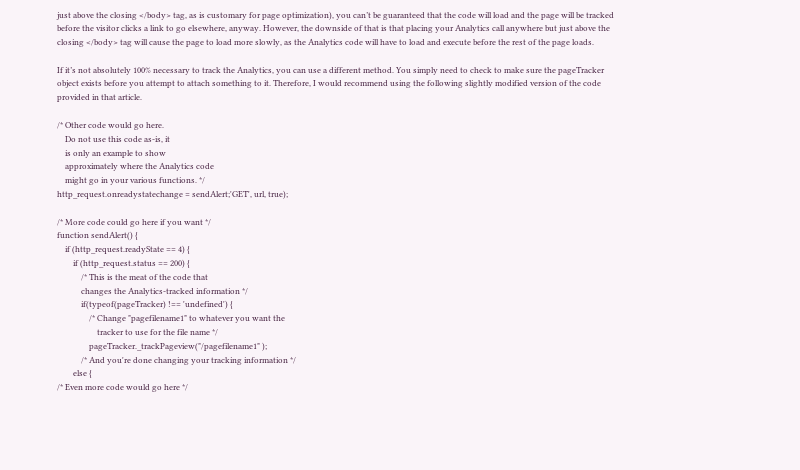just above the closing </body> tag, as is customary for page optimization), you can’t be guaranteed that the code will load and the page will be tracked before the visitor clicks a link to go elsewhere, anyway. However, the downside of that is that placing your Analytics call anywhere but just above the closing </body> tag will cause the page to load more slowly, as the Analytics code will have to load and execute before the rest of the page loads.

If it’s not absolutely 100% necessary to track the Analytics, you can use a different method. You simply need to check to make sure the pageTracker object exists before you attempt to attach something to it. Therefore, I would recommend using the following slightly modified version of the code provided in that article.

/* Other code would go here.
    Do not use this code as-is, it
    is only an example to show
    approximately where the Analytics code
    might go in your various functions. */
http_request.onreadystatechange = sendAlert;'GET', url, true);

/* More code could go here if you want */
function sendAlert() {
    if (http_request.readyState == 4) {
        if (http_request.status == 200) {
            /* This is the meat of the code that
            changes the Analytics-tracked information */
            if(typeof(pageTracker) !== 'undefined') {
                /* Change "pagefilename1" to whatever you want the
                    tracker to use for the file name */
                pageTracker._trackPageview("/pagefilename1" );
            /* And you're done changing your tracking information */
        else {
/* Even more code would go here */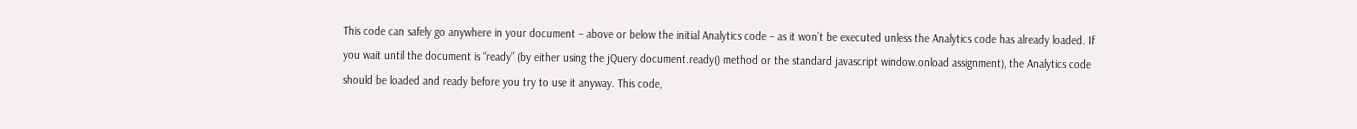This code can safely go anywhere in your document – above or below the initial Analytics code – as it won’t be executed unless the Analytics code has already loaded. If you wait until the document is “ready” (by either using the jQuery document.ready() method or the standard javascript window.onload assignment), the Analytics code should be loaded and ready before you try to use it anyway. This code,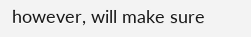however, will make sure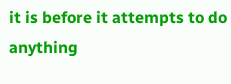it is before it attempts to do anything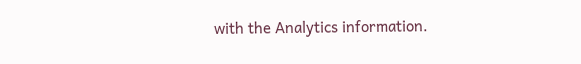with the Analytics information.